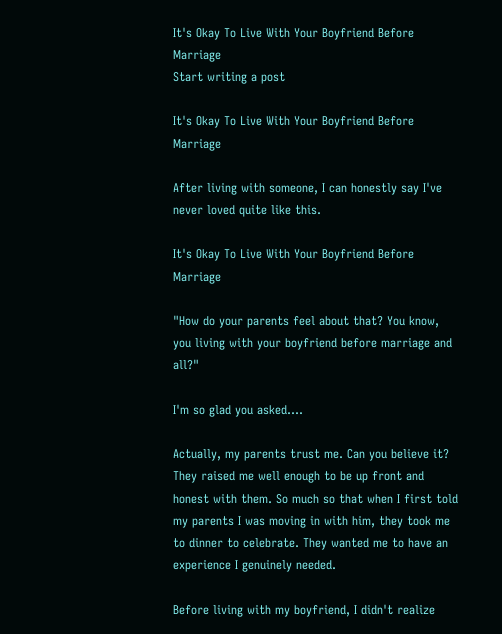It's Okay To Live With Your Boyfriend Before Marriage
Start writing a post

It's Okay To Live With Your Boyfriend Before Marriage

After living with someone, I can honestly say I've never loved quite like this.

It's Okay To Live With Your Boyfriend Before Marriage

"How do your parents feel about that? You know, you living with your boyfriend before marriage and all?"

I'm so glad you asked....

Actually, my parents trust me. Can you believe it? They raised me well enough to be up front and honest with them. So much so that when I first told my parents I was moving in with him, they took me to dinner to celebrate. They wanted me to have an experience I genuinely needed.

Before living with my boyfriend, I didn't realize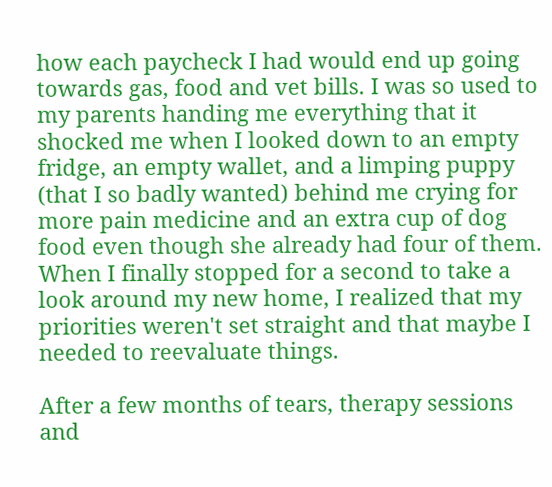how each paycheck I had would end up going towards gas, food and vet bills. I was so used to my parents handing me everything that it shocked me when I looked down to an empty fridge, an empty wallet, and a limping puppy (that I so badly wanted) behind me crying for more pain medicine and an extra cup of dog food even though she already had four of them. When I finally stopped for a second to take a look around my new home, I realized that my priorities weren't set straight and that maybe I needed to reevaluate things.

After a few months of tears, therapy sessions and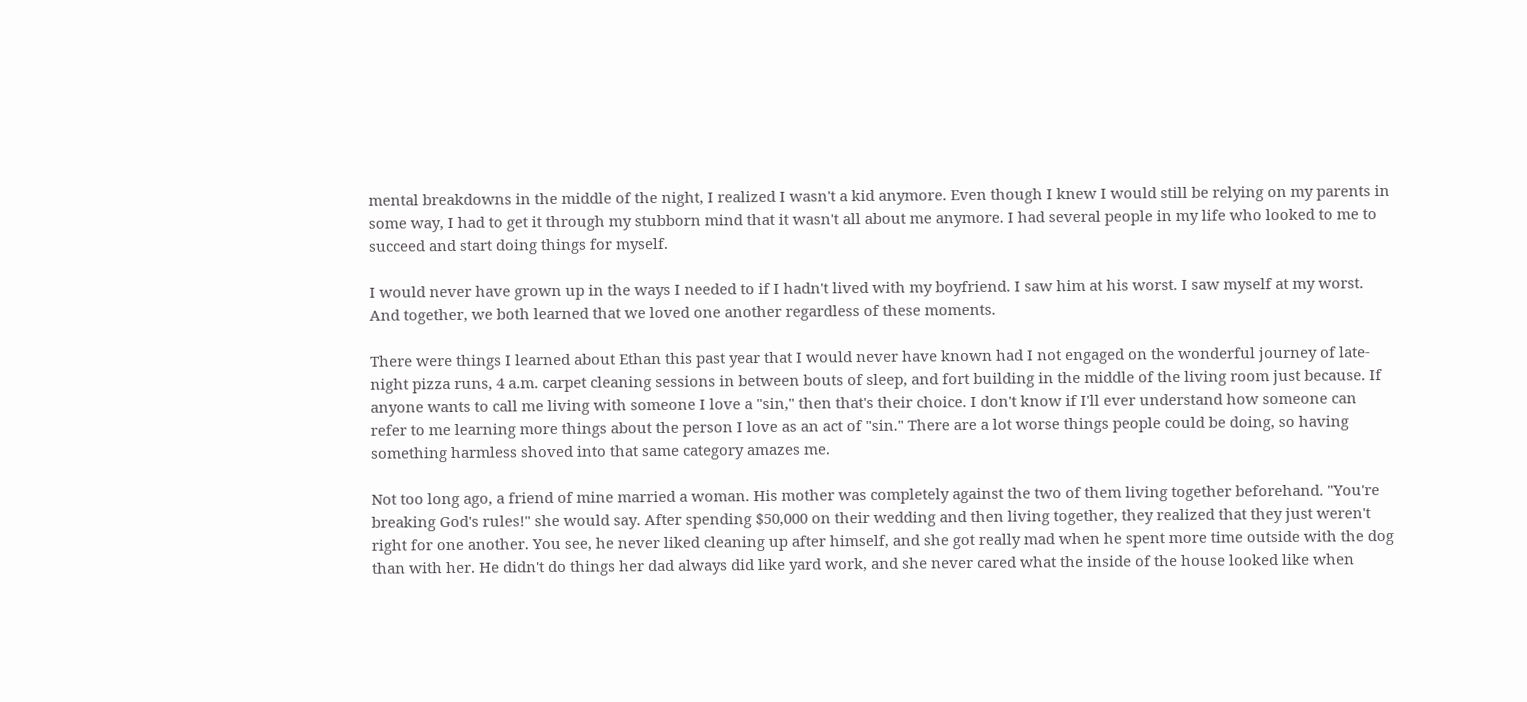mental breakdowns in the middle of the night, I realized I wasn't a kid anymore. Even though I knew I would still be relying on my parents in some way, I had to get it through my stubborn mind that it wasn't all about me anymore. I had several people in my life who looked to me to succeed and start doing things for myself.

I would never have grown up in the ways I needed to if I hadn't lived with my boyfriend. I saw him at his worst. I saw myself at my worst. And together, we both learned that we loved one another regardless of these moments.

There were things I learned about Ethan this past year that I would never have known had I not engaged on the wonderful journey of late-night pizza runs, 4 a.m. carpet cleaning sessions in between bouts of sleep, and fort building in the middle of the living room just because. If anyone wants to call me living with someone I love a "sin," then that's their choice. I don't know if I'll ever understand how someone can refer to me learning more things about the person I love as an act of "sin." There are a lot worse things people could be doing, so having something harmless shoved into that same category amazes me.

Not too long ago, a friend of mine married a woman. His mother was completely against the two of them living together beforehand. "You're breaking God's rules!" she would say. After spending $50,000 on their wedding and then living together, they realized that they just weren't right for one another. You see, he never liked cleaning up after himself, and she got really mad when he spent more time outside with the dog than with her. He didn't do things her dad always did like yard work, and she never cared what the inside of the house looked like when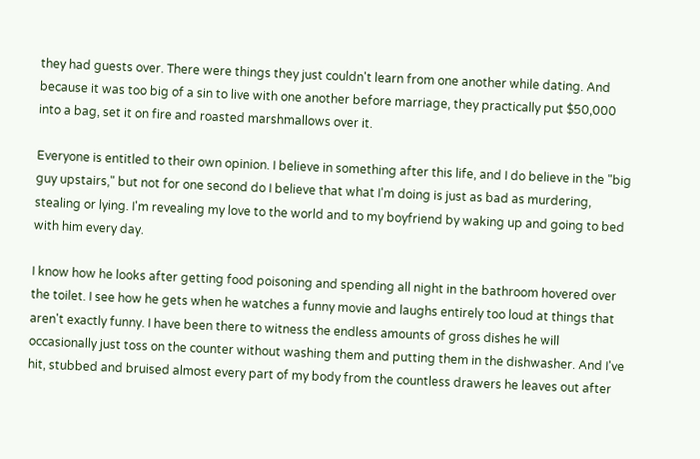they had guests over. There were things they just couldn't learn from one another while dating. And because it was too big of a sin to live with one another before marriage, they practically put $50,000 into a bag, set it on fire and roasted marshmallows over it.

Everyone is entitled to their own opinion. I believe in something after this life, and I do believe in the "big guy upstairs," but not for one second do I believe that what I'm doing is just as bad as murdering, stealing or lying. I'm revealing my love to the world and to my boyfriend by waking up and going to bed with him every day.

I know how he looks after getting food poisoning and spending all night in the bathroom hovered over the toilet. I see how he gets when he watches a funny movie and laughs entirely too loud at things that aren't exactly funny. I have been there to witness the endless amounts of gross dishes he will occasionally just toss on the counter without washing them and putting them in the dishwasher. And I've hit, stubbed and bruised almost every part of my body from the countless drawers he leaves out after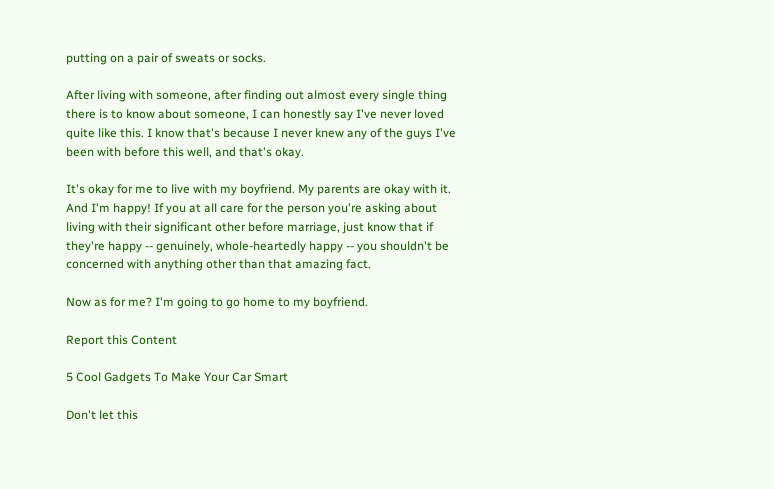putting on a pair of sweats or socks.

After living with someone, after finding out almost every single thing there is to know about someone, I can honestly say I've never loved quite like this. I know that's because I never knew any of the guys I've been with before this well, and that's okay.

It's okay for me to live with my boyfriend. My parents are okay with it. And I'm happy! If you at all care for the person you're asking about living with their significant other before marriage, just know that if they're happy -- genuinely, whole-heartedly happy -- you shouldn't be concerned with anything other than that amazing fact.

Now as for me? I'm going to go home to my boyfriend.

Report this Content

5 Cool Gadgets To Make Your Car Smart

Don't let this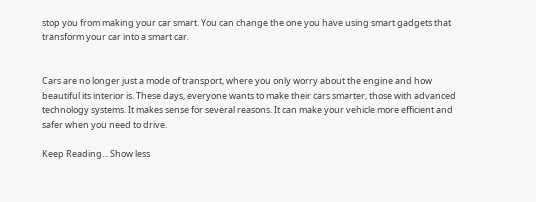stop you from making your car smart. You can change the one you have using smart gadgets that transform your car into a smart car.


Cars are no longer just a mode of transport, where you only worry about the engine and how beautiful its interior is. These days, everyone wants to make their cars smarter, those with advanced technology systems. It makes sense for several reasons. It can make your vehicle more efficient and safer when you need to drive.

Keep Reading... Show less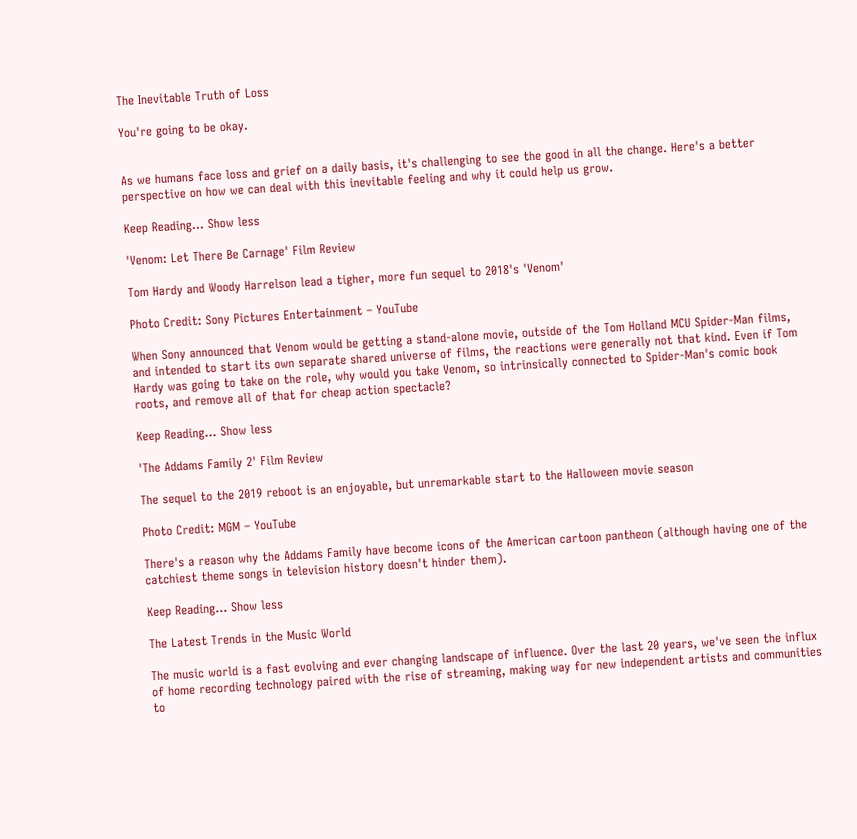The Inevitable Truth of Loss

You're going to be okay.


As we humans face loss and grief on a daily basis, it's challenging to see the good in all the change. Here's a better perspective on how we can deal with this inevitable feeling and why it could help us grow.

Keep Reading... Show less

'Venom: Let There Be Carnage' Film Review

Tom Hardy and Woody Harrelson lead a tigher, more fun sequel to 2018's 'Venom'

Photo Credit: Sony Pictures Entertainment – YouTube

When Sony announced that Venom would be getting a stand-alone movie, outside of the Tom Holland MCU Spider-Man films, and intended to start its own separate shared universe of films, the reactions were generally not that kind. Even if Tom Hardy was going to take on the role, why would you take Venom, so intrinsically connected to Spider-Man's comic book roots, and remove all of that for cheap action spectacle?

Keep Reading... Show less

'The Addams Family 2' Film Review

The sequel to the 2019 reboot is an enjoyable, but unremarkable start to the Halloween movie season

Photo Credit: MGM – YouTube

There's a reason why the Addams Family have become icons of the American cartoon pantheon (although having one of the catchiest theme songs in television history doesn't hinder them).

Keep Reading... Show less

The Latest Trends in the Music World

The music world is a fast evolving and ever changing landscape of influence. Over the last 20 years, we've seen the influx of home recording technology paired with the rise of streaming, making way for new independent artists and communities to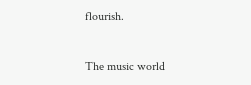flourish.


The music world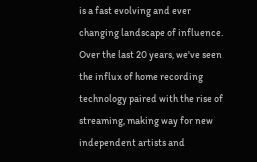is a fast evolving and ever changing landscape of influence. Over the last 20 years, we've seen the influx of home recording technology paired with the rise of streaming, making way for new independent artists and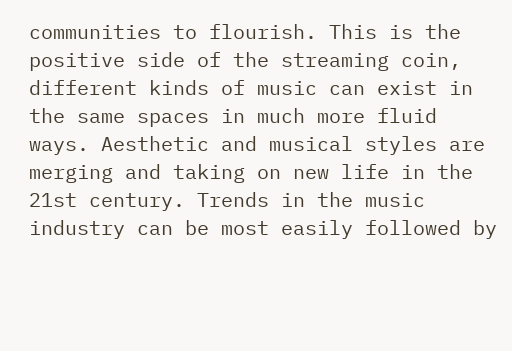communities to flourish. This is the positive side of the streaming coin, different kinds of music can exist in the same spaces in much more fluid ways. Aesthetic and musical styles are merging and taking on new life in the 21st century. Trends in the music industry can be most easily followed by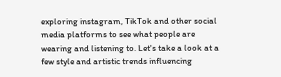exploring instagram, TikTok and other social media platforms to see what people are wearing and listening to. Let's take a look at a few style and artistic trends influencing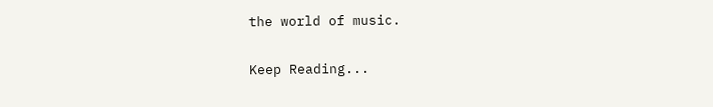the world of music.

Keep Reading...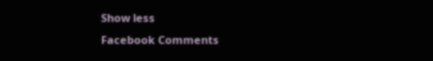Show less
Facebook Comments